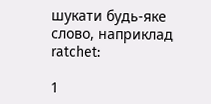шукати будь-яке слово, наприклад ratchet:

1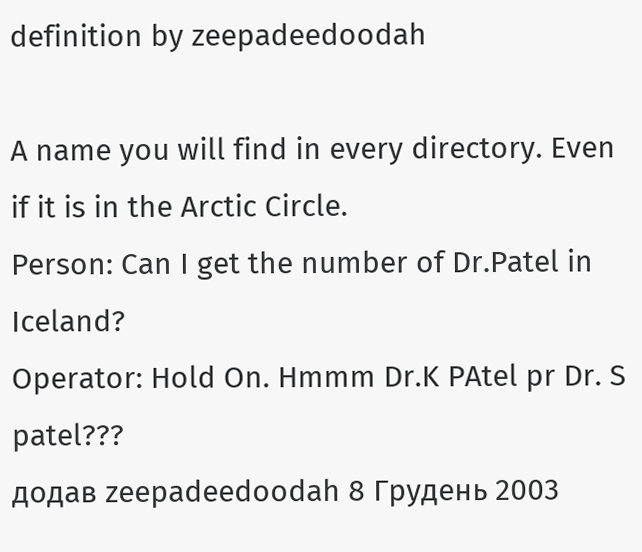definition by zeepadeedoodah

A name you will find in every directory. Even if it is in the Arctic Circle.
Person: Can I get the number of Dr.Patel in Iceland?
Operator: Hold On. Hmmm Dr.K PAtel pr Dr. S patel???
додав zeepadeedoodah 8 Грудень 2003